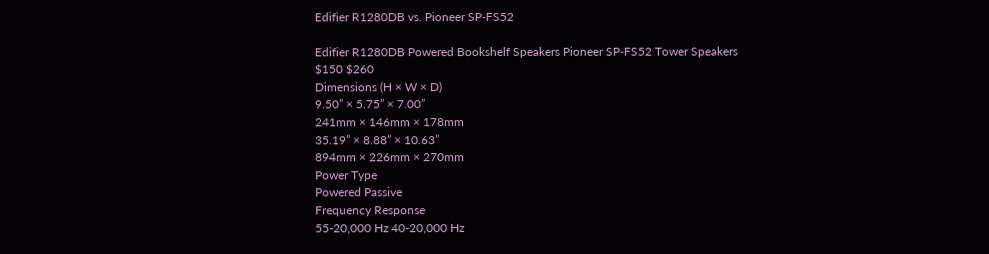Edifier R1280DB vs. Pioneer SP-FS52

Edifier R1280DB Powered Bookshelf Speakers Pioneer SP-FS52 Tower Speakers
$150 $260
Dimensions (H × W × D)
9.50” × 5.75” × 7.00”
241mm × 146mm × 178mm
35.19” × 8.88” × 10.63”
894mm × 226mm × 270mm
Power Type
Powered Passive
Frequency Response
55-20,000 Hz 40-20,000 Hz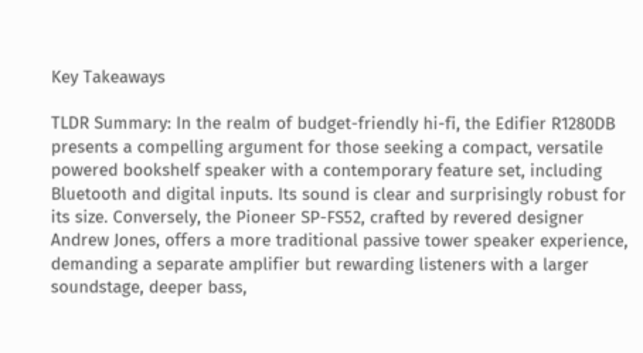Key Takeaways

TLDR Summary: In the realm of budget-friendly hi-fi, the Edifier R1280DB presents a compelling argument for those seeking a compact, versatile powered bookshelf speaker with a contemporary feature set, including Bluetooth and digital inputs. Its sound is clear and surprisingly robust for its size. Conversely, the Pioneer SP-FS52, crafted by revered designer Andrew Jones, offers a more traditional passive tower speaker experience, demanding a separate amplifier but rewarding listeners with a larger soundstage, deeper bass,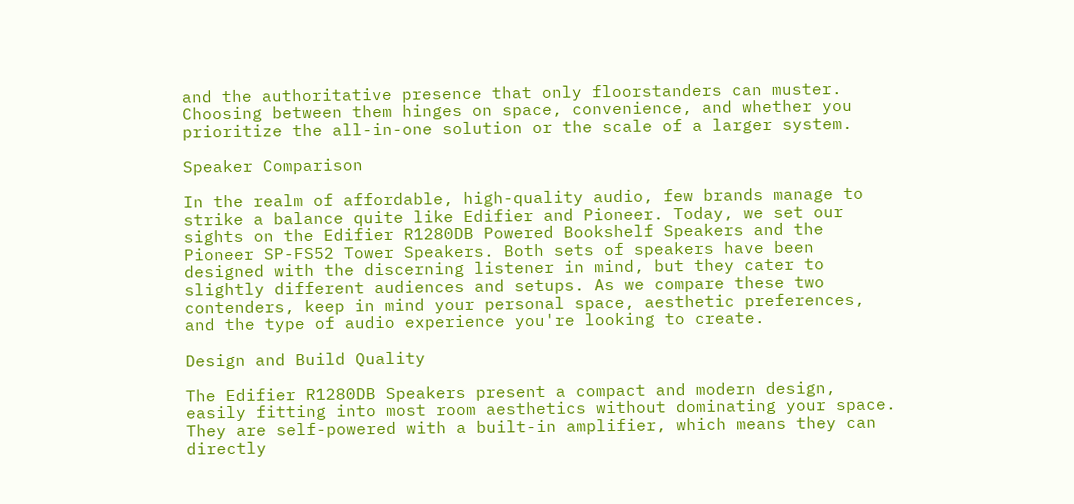and the authoritative presence that only floorstanders can muster. Choosing between them hinges on space, convenience, and whether you prioritize the all-in-one solution or the scale of a larger system.

Speaker Comparison

In the realm of affordable, high-quality audio, few brands manage to strike a balance quite like Edifier and Pioneer. Today, we set our sights on the Edifier R1280DB Powered Bookshelf Speakers and the Pioneer SP-FS52 Tower Speakers. Both sets of speakers have been designed with the discerning listener in mind, but they cater to slightly different audiences and setups. As we compare these two contenders, keep in mind your personal space, aesthetic preferences, and the type of audio experience you're looking to create.

Design and Build Quality

The Edifier R1280DB Speakers present a compact and modern design, easily fitting into most room aesthetics without dominating your space. They are self-powered with a built-in amplifier, which means they can directly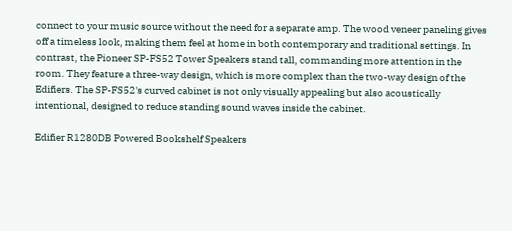connect to your music source without the need for a separate amp. The wood veneer paneling gives off a timeless look, making them feel at home in both contemporary and traditional settings. In contrast, the Pioneer SP-FS52 Tower Speakers stand tall, commanding more attention in the room. They feature a three-way design, which is more complex than the two-way design of the Edifiers. The SP-FS52's curved cabinet is not only visually appealing but also acoustically intentional, designed to reduce standing sound waves inside the cabinet.

Edifier R1280DB Powered Bookshelf Speakers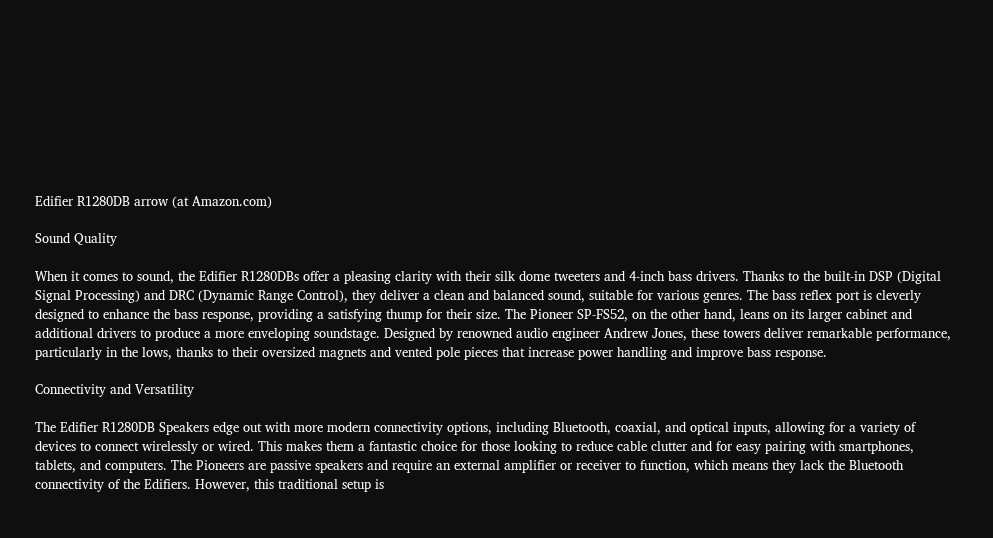Edifier R1280DB arrow (at Amazon.com)

Sound Quality

When it comes to sound, the Edifier R1280DBs offer a pleasing clarity with their silk dome tweeters and 4-inch bass drivers. Thanks to the built-in DSP (Digital Signal Processing) and DRC (Dynamic Range Control), they deliver a clean and balanced sound, suitable for various genres. The bass reflex port is cleverly designed to enhance the bass response, providing a satisfying thump for their size. The Pioneer SP-FS52, on the other hand, leans on its larger cabinet and additional drivers to produce a more enveloping soundstage. Designed by renowned audio engineer Andrew Jones, these towers deliver remarkable performance, particularly in the lows, thanks to their oversized magnets and vented pole pieces that increase power handling and improve bass response.

Connectivity and Versatility

The Edifier R1280DB Speakers edge out with more modern connectivity options, including Bluetooth, coaxial, and optical inputs, allowing for a variety of devices to connect wirelessly or wired. This makes them a fantastic choice for those looking to reduce cable clutter and for easy pairing with smartphones, tablets, and computers. The Pioneers are passive speakers and require an external amplifier or receiver to function, which means they lack the Bluetooth connectivity of the Edifiers. However, this traditional setup is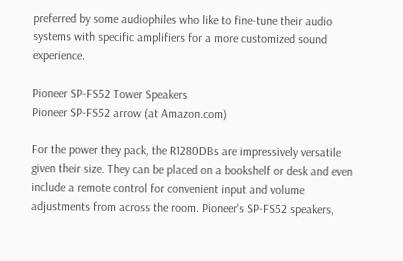preferred by some audiophiles who like to fine-tune their audio systems with specific amplifiers for a more customized sound experience.

Pioneer SP-FS52 Tower Speakers
Pioneer SP-FS52 arrow (at Amazon.com)

For the power they pack, the R1280DBs are impressively versatile given their size. They can be placed on a bookshelf or desk and even include a remote control for convenient input and volume adjustments from across the room. Pioneer's SP-FS52 speakers,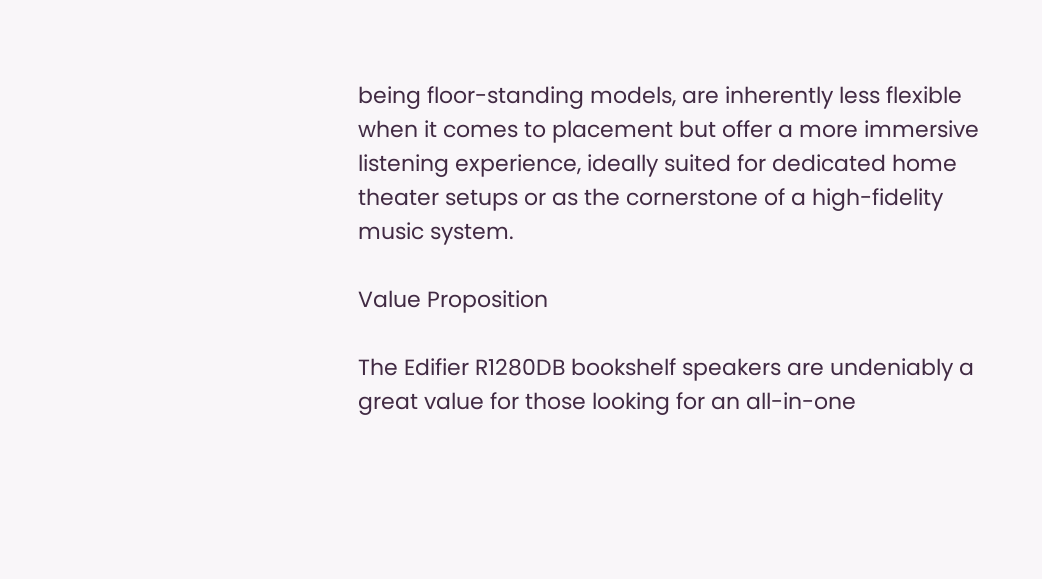being floor-standing models, are inherently less flexible when it comes to placement but offer a more immersive listening experience, ideally suited for dedicated home theater setups or as the cornerstone of a high-fidelity music system.

Value Proposition

The Edifier R1280DB bookshelf speakers are undeniably a great value for those looking for an all-in-one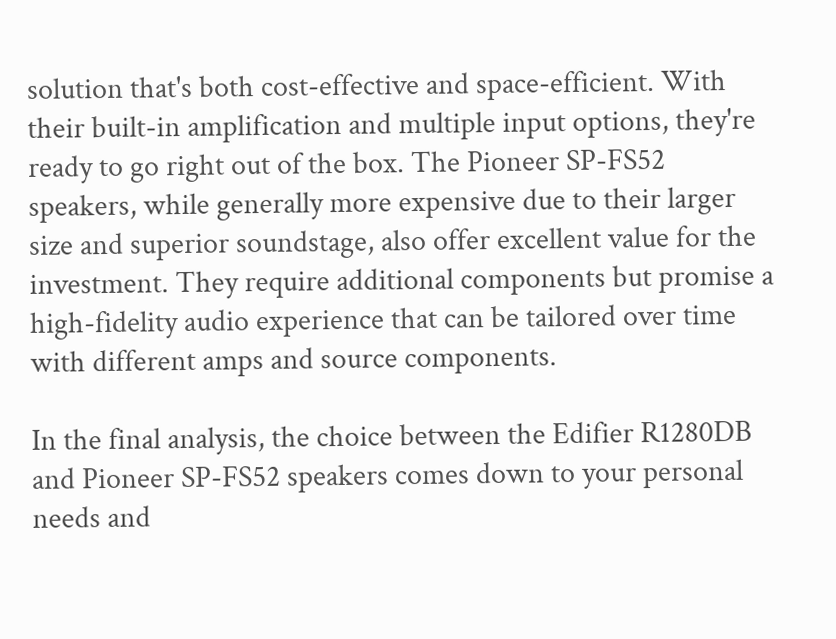solution that's both cost-effective and space-efficient. With their built-in amplification and multiple input options, they're ready to go right out of the box. The Pioneer SP-FS52 speakers, while generally more expensive due to their larger size and superior soundstage, also offer excellent value for the investment. They require additional components but promise a high-fidelity audio experience that can be tailored over time with different amps and source components.

In the final analysis, the choice between the Edifier R1280DB and Pioneer SP-FS52 speakers comes down to your personal needs and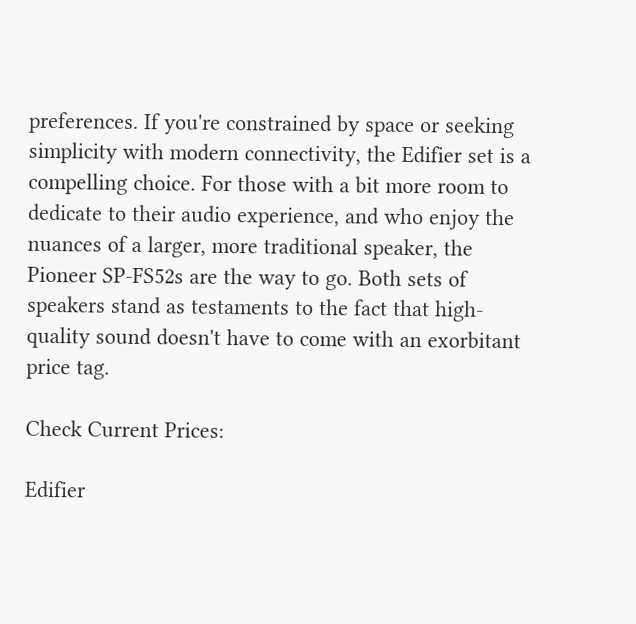preferences. If you're constrained by space or seeking simplicity with modern connectivity, the Edifier set is a compelling choice. For those with a bit more room to dedicate to their audio experience, and who enjoy the nuances of a larger, more traditional speaker, the Pioneer SP-FS52s are the way to go. Both sets of speakers stand as testaments to the fact that high-quality sound doesn't have to come with an exorbitant price tag.

Check Current Prices:

Edifier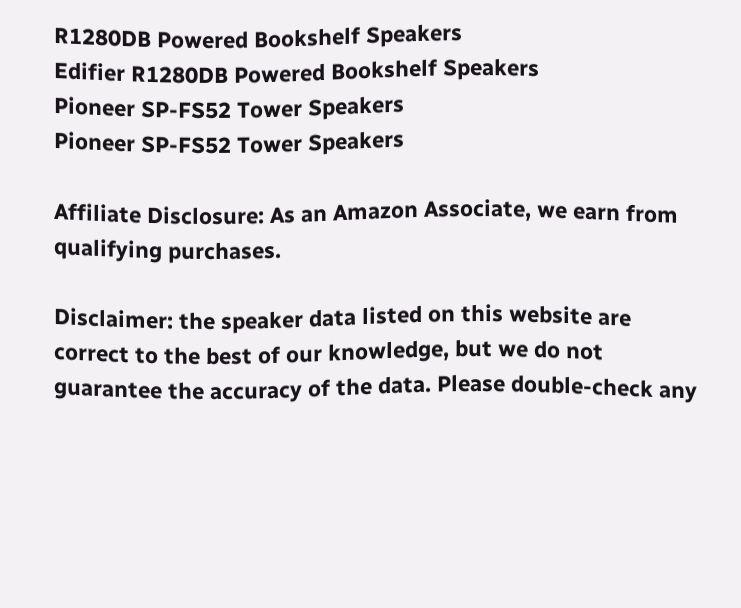R1280DB Powered Bookshelf Speakers
Edifier R1280DB Powered Bookshelf Speakers
Pioneer SP-FS52 Tower Speakers
Pioneer SP-FS52 Tower Speakers

Affiliate Disclosure: As an Amazon Associate, we earn from qualifying purchases.

Disclaimer: the speaker data listed on this website are correct to the best of our knowledge, but we do not guarantee the accuracy of the data. Please double-check any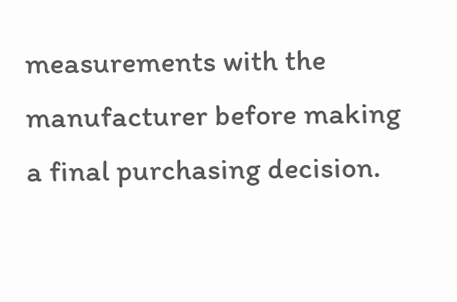measurements with the manufacturer before making a final purchasing decision.